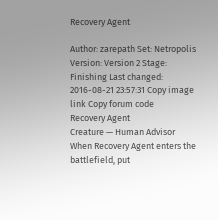Recovery Agent

Author: zarepath Set: Netropolis Version: Version 2 Stage: Finishing Last changed: 2016-08-21 23:57:31 Copy image link Copy forum code
Recovery Agent
Creature — Human Advisor
When Recovery Agent enters the battlefield, put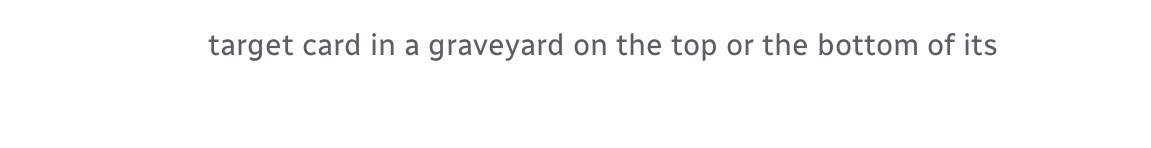target card in a graveyard on the top or the bottom of its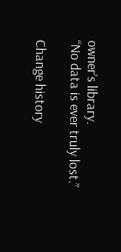owner’s library.
“No data is ever truly lost.”

Change history